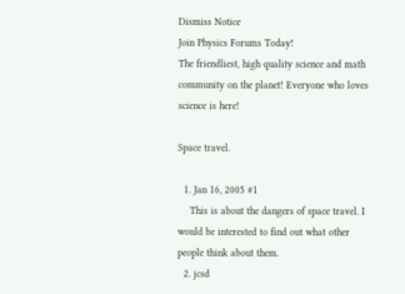Dismiss Notice
Join Physics Forums Today!
The friendliest, high quality science and math community on the planet! Everyone who loves science is here!

Space travel.

  1. Jan 16, 2005 #1
    This is about the dangers of space travel. I would be interested to find out what other people think about them.
  2. jcsd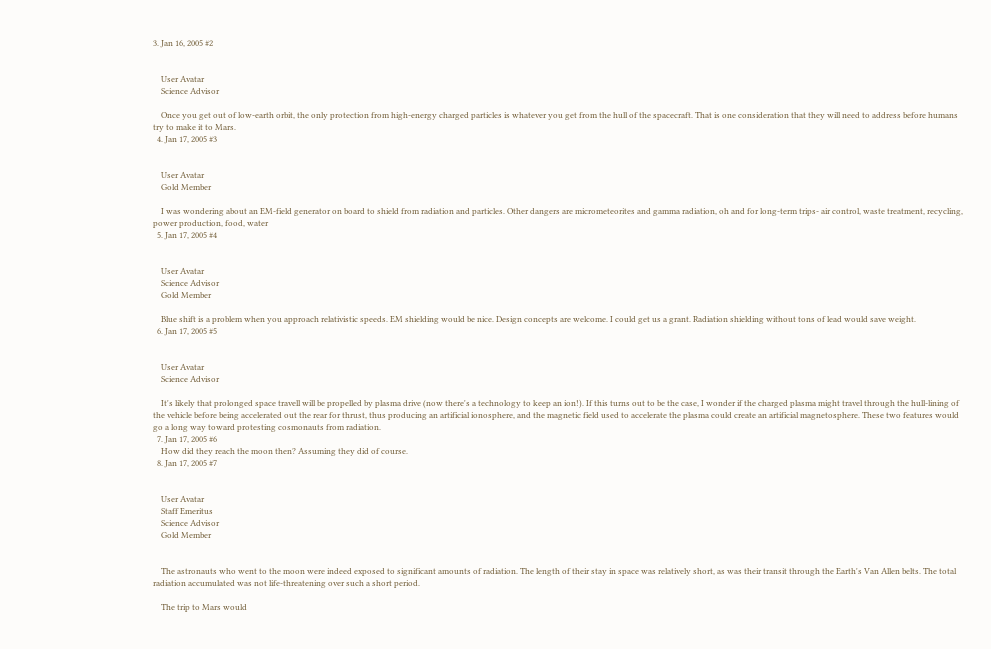3. Jan 16, 2005 #2


    User Avatar
    Science Advisor

    Once you get out of low-earth orbit, the only protection from high-energy charged particles is whatever you get from the hull of the spacecraft. That is one consideration that they will need to address before humans try to make it to Mars.
  4. Jan 17, 2005 #3


    User Avatar
    Gold Member

    I was wondering about an EM-field generator on board to shield from radiation and particles. Other dangers are micrometeorites and gamma radiation, oh and for long-term trips- air control, waste treatment, recycling, power production, food, water
  5. Jan 17, 2005 #4


    User Avatar
    Science Advisor
    Gold Member

    Blue shift is a problem when you approach relativistic speeds. EM shielding would be nice. Design concepts are welcome. I could get us a grant. Radiation shielding without tons of lead would save weight.
  6. Jan 17, 2005 #5


    User Avatar
    Science Advisor

    It's likely that prolonged space travell will be propelled by plasma drive (now there's a technology to keep an ion!). If this turns out to be the case, I wonder if the charged plasma might travel through the hull-lining of the vehicle before being accelerated out the rear for thrust, thus producing an artificial ionosphere, and the magnetic field used to accelerate the plasma could create an artificial magnetosphere. These two features would go a long way toward protesting cosmonauts from radiation.
  7. Jan 17, 2005 #6
    How did they reach the moon then? Assuming they did of course.
  8. Jan 17, 2005 #7


    User Avatar
    Staff Emeritus
    Science Advisor
    Gold Member


    The astronauts who went to the moon were indeed exposed to significant amounts of radiation. The length of their stay in space was relatively short, as was their transit through the Earth's Van Allen belts. The total radiation accumulated was not life-threatening over such a short period.

    The trip to Mars would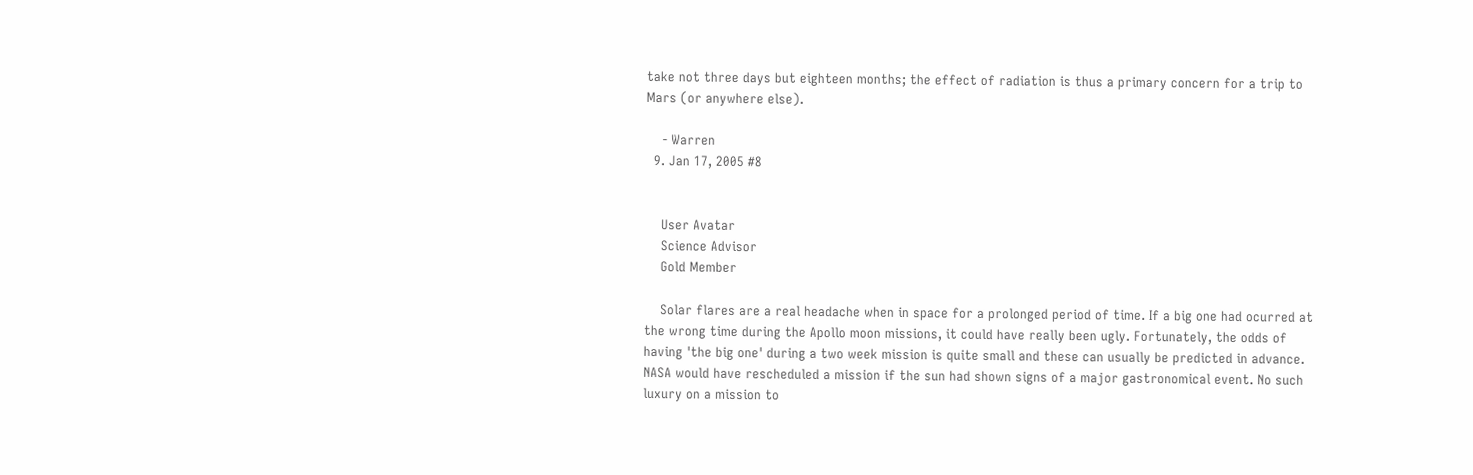take not three days but eighteen months; the effect of radiation is thus a primary concern for a trip to Mars (or anywhere else).

    - Warren
  9. Jan 17, 2005 #8


    User Avatar
    Science Advisor
    Gold Member

    Solar flares are a real headache when in space for a prolonged period of time. If a big one had ocurred at the wrong time during the Apollo moon missions, it could have really been ugly. Fortunately, the odds of having 'the big one' during a two week mission is quite small and these can usually be predicted in advance. NASA would have rescheduled a mission if the sun had shown signs of a major gastronomical event. No such luxury on a mission to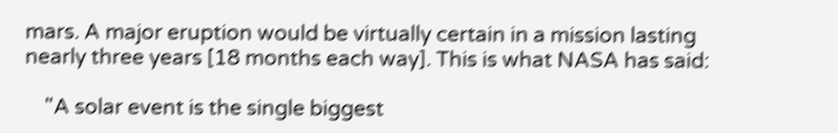mars. A major eruption would be virtually certain in a mission lasting nearly three years [18 months each way]. This is what NASA has said:

    "A solar event is the single biggest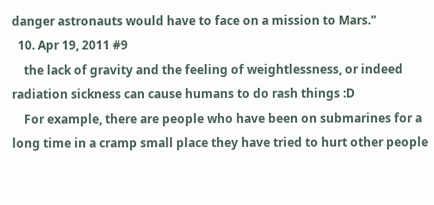danger astronauts would have to face on a mission to Mars."
  10. Apr 19, 2011 #9
    the lack of gravity and the feeling of weightlessness, or indeed radiation sickness can cause humans to do rash things :D
    For example, there are people who have been on submarines for a long time in a cramp small place they have tried to hurt other people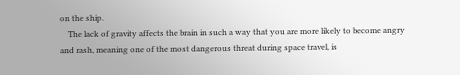on the ship.
    The lack of gravity affects the brain in such a way that you are more likely to become angry and rash, meaning one of the most dangerous threat during space travel, is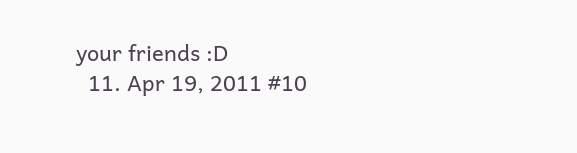your friends :D
  11. Apr 19, 2011 #10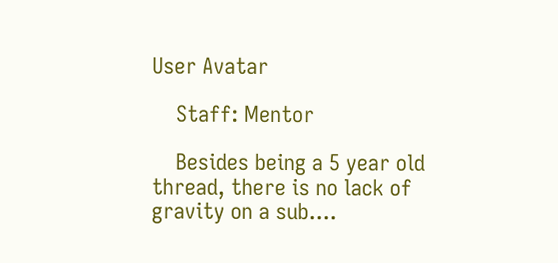User Avatar

    Staff: Mentor

    Besides being a 5 year old thread, there is no lack of gravity on a sub....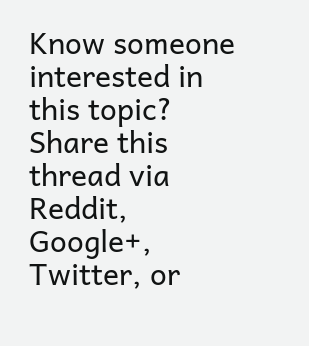Know someone interested in this topic? Share this thread via Reddit, Google+, Twitter, or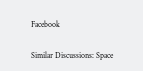Facebook

Similar Discussions: Space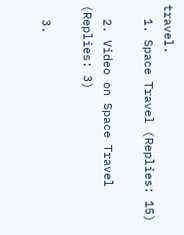travel.
  1. Space Travel (Replies: 15)

  2. Video on Space Travel (Replies: 3)

  3.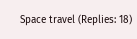Space travel (Replies: 18)